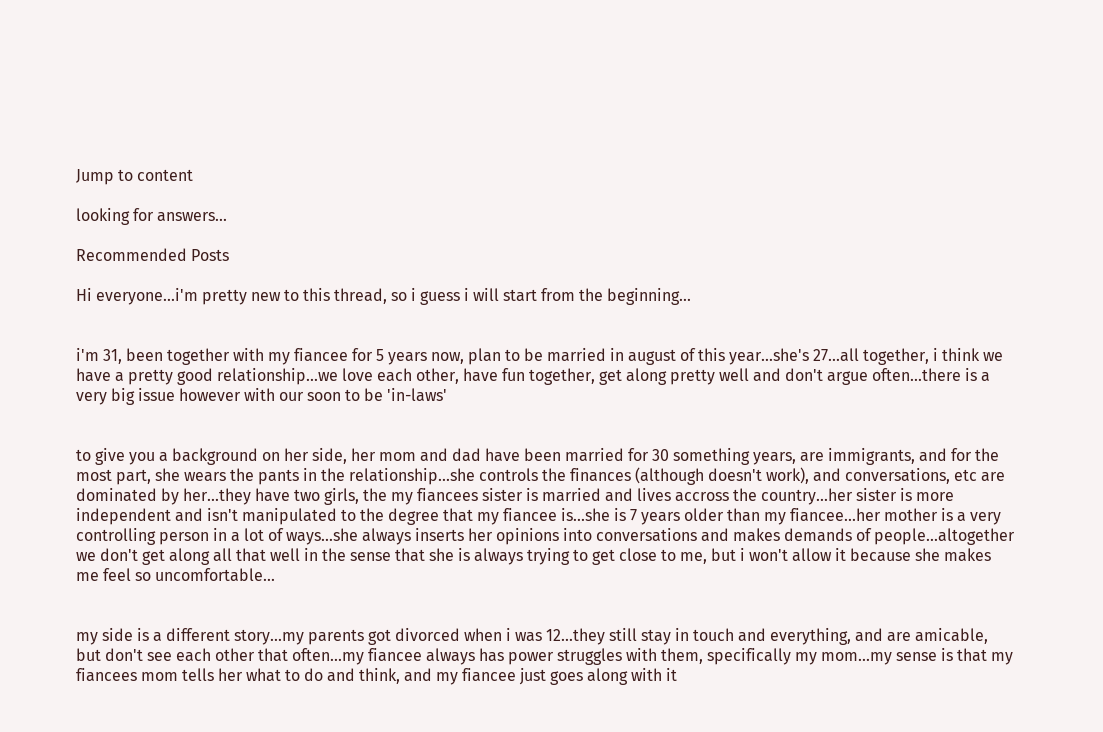Jump to content

looking for answers...

Recommended Posts

Hi everyone...i'm pretty new to this thread, so i guess i will start from the beginning...


i'm 31, been together with my fiancee for 5 years now, plan to be married in august of this year...she's 27...all together, i think we have a pretty good relationship...we love each other, have fun together, get along pretty well and don't argue often...there is a very big issue however with our soon to be 'in-laws'


to give you a background on her side, her mom and dad have been married for 30 something years, are immigrants, and for the most part, she wears the pants in the relationship...she controls the finances (although doesn't work), and conversations, etc are dominated by her...they have two girls, the my fiancees sister is married and lives accross the country...her sister is more independent and isn't manipulated to the degree that my fiancee is...she is 7 years older than my fiancee...her mother is a very controlling person in a lot of ways...she always inserts her opinions into conversations and makes demands of people...altogether we don't get along all that well in the sense that she is always trying to get close to me, but i won't allow it because she makes me feel so uncomfortable...


my side is a different story...my parents got divorced when i was 12...they still stay in touch and everything, and are amicable, but don't see each other that often...my fiancee always has power struggles with them, specifically my mom...my sense is that my fiancees mom tells her what to do and think, and my fiancee just goes along with it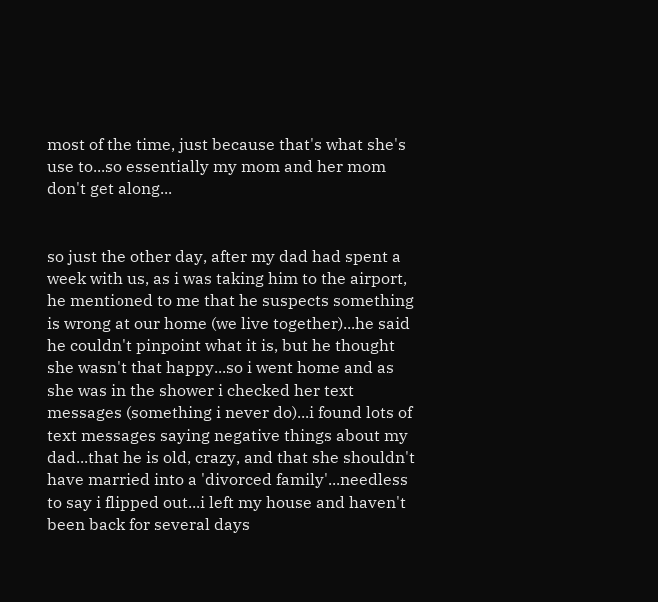most of the time, just because that's what she's use to...so essentially my mom and her mom don't get along...


so just the other day, after my dad had spent a week with us, as i was taking him to the airport, he mentioned to me that he suspects something is wrong at our home (we live together)...he said he couldn't pinpoint what it is, but he thought she wasn't that happy...so i went home and as she was in the shower i checked her text messages (something i never do)...i found lots of text messages saying negative things about my dad...that he is old, crazy, and that she shouldn't have married into a 'divorced family'...needless to say i flipped out...i left my house and haven't been back for several days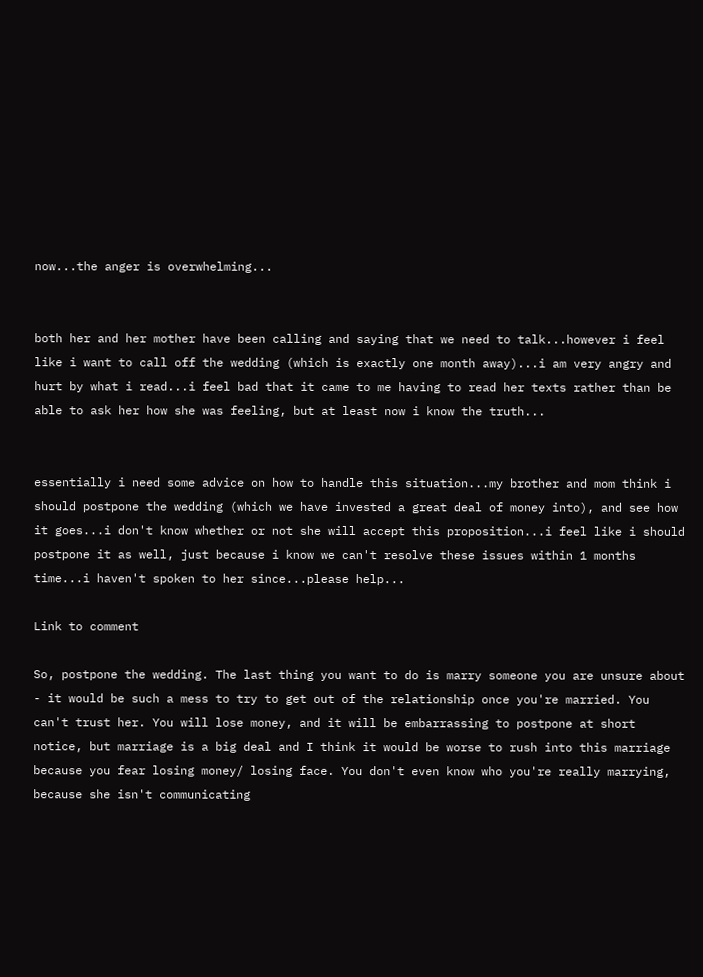now...the anger is overwhelming...


both her and her mother have been calling and saying that we need to talk...however i feel like i want to call off the wedding (which is exactly one month away)...i am very angry and hurt by what i read...i feel bad that it came to me having to read her texts rather than be able to ask her how she was feeling, but at least now i know the truth...


essentially i need some advice on how to handle this situation...my brother and mom think i should postpone the wedding (which we have invested a great deal of money into), and see how it goes...i don't know whether or not she will accept this proposition...i feel like i should postpone it as well, just because i know we can't resolve these issues within 1 months time...i haven't spoken to her since...please help...

Link to comment

So, postpone the wedding. The last thing you want to do is marry someone you are unsure about - it would be such a mess to try to get out of the relationship once you're married. You can't trust her. You will lose money, and it will be embarrassing to postpone at short notice, but marriage is a big deal and I think it would be worse to rush into this marriage because you fear losing money/ losing face. You don't even know who you're really marrying, because she isn't communicating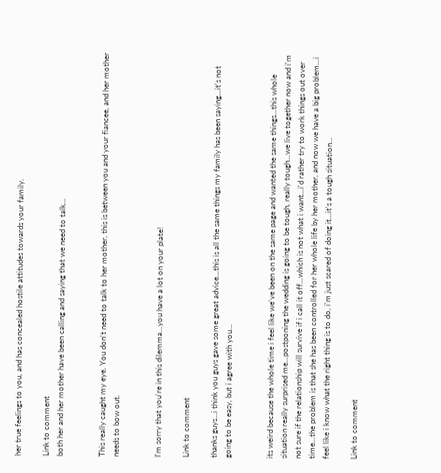her true feelings to you, and has concealed hostile attitudes towards your family.

Link to comment
both her and her mother have been calling and saying that we need to talk...


This really caught my eye. You don't need to talk to her mother, this is between you and your fiancee, and her mother needs to bow out.


I'm sorry that you're in this dilemma...you have a lot on your plate!

Link to comment

thanks guys...i think you guys gave some great advice...this is all the same things my family has been saying...it's not going to be easy, but i agree with you...


its weird because the whole time i feel like we've been on the same page and wanted the same things...this whole situation really surprised me...postponing the wedding is going to be tough, really tough...we live together now and i'm not sure if the relationship will survive if i call it off...which is not what i want...i'd rather try to work things out over time...the problem is that she has been controlled for her whole life by her mother, and now we have a big problem...i feel like i know what the right thing is to do, i'm just scared of doing it...it's a tough situation...

Link to comment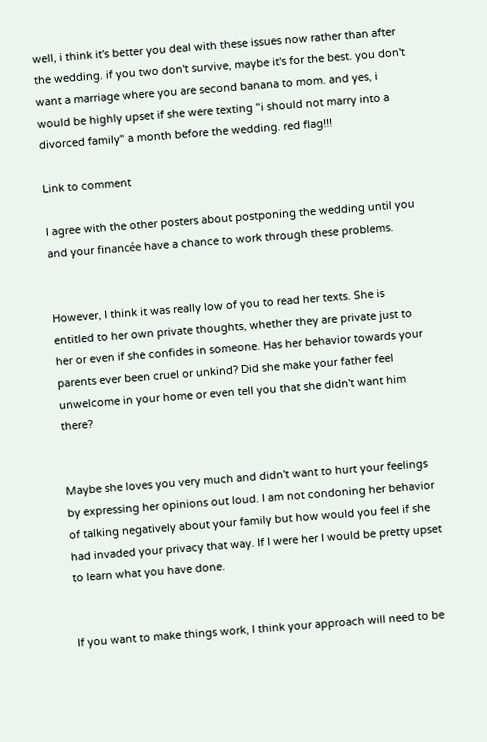well, i think it's better you deal with these issues now rather than after the wedding. if you two don't survive, maybe it's for the best. you don't want a marriage where you are second banana to mom. and yes, i would be highly upset if she were texting "i should not marry into a divorced family" a month before the wedding. red flag!!!

Link to comment

I agree with the other posters about postponing the wedding until you and your financée have a chance to work through these problems.


However, I think it was really low of you to read her texts. She is entitled to her own private thoughts, whether they are private just to her or even if she confides in someone. Has her behavior towards your parents ever been cruel or unkind? Did she make your father feel unwelcome in your home or even tell you that she didn't want him there?


Maybe she loves you very much and didn't want to hurt your feelings by expressing her opinions out loud. I am not condoning her behavior of talking negatively about your family but how would you feel if she had invaded your privacy that way. If I were her I would be pretty upset to learn what you have done.


If you want to make things work, I think your approach will need to be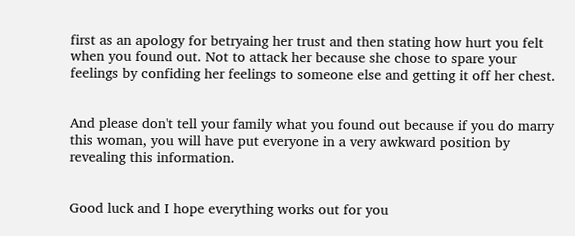first as an apology for betryaing her trust and then stating how hurt you felt when you found out. Not to attack her because she chose to spare your feelings by confiding her feelings to someone else and getting it off her chest.


And please don't tell your family what you found out because if you do marry this woman, you will have put everyone in a very awkward position by revealing this information.


Good luck and I hope everything works out for you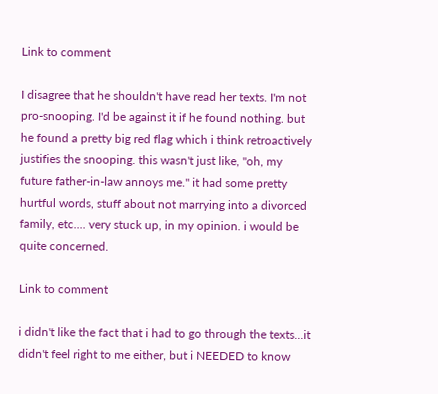Link to comment

I disagree that he shouldn't have read her texts. I'm not pro-snooping. I'd be against it if he found nothing. but he found a pretty big red flag which i think retroactively justifies the snooping. this wasn't just like, "oh, my future father-in-law annoys me." it had some pretty hurtful words, stuff about not marrying into a divorced family, etc.... very stuck up, in my opinion. i would be quite concerned.

Link to comment

i didn't like the fact that i had to go through the texts...it didn't feel right to me either, but i NEEDED to know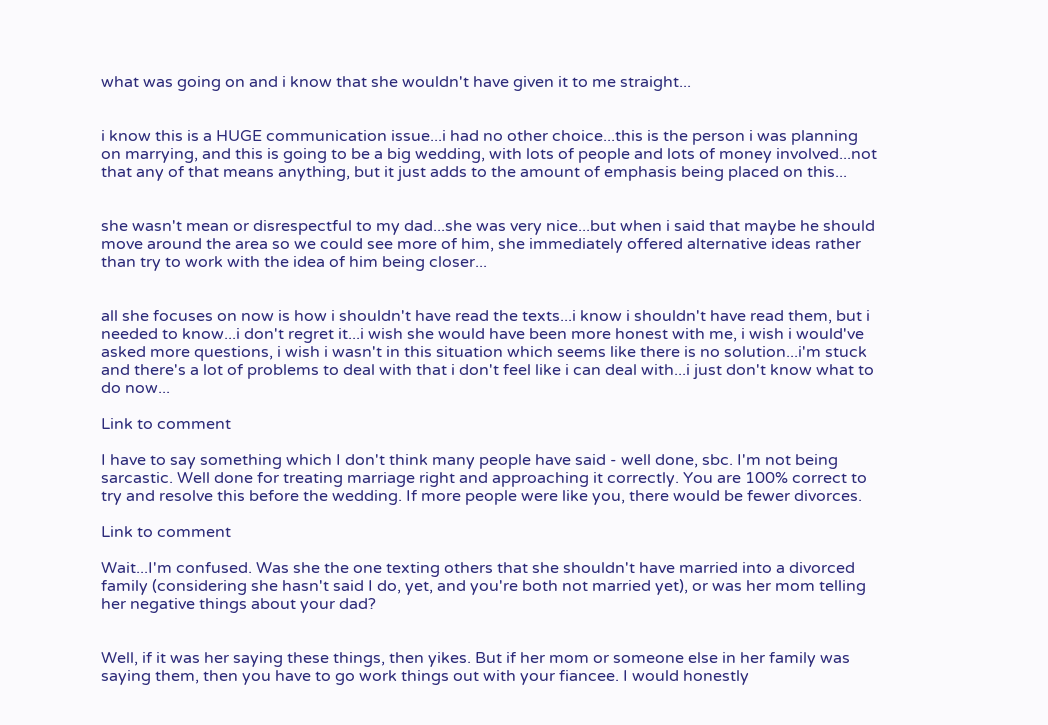what was going on and i know that she wouldn't have given it to me straight...


i know this is a HUGE communication issue...i had no other choice...this is the person i was planning on marrying, and this is going to be a big wedding, with lots of people and lots of money involved...not that any of that means anything, but it just adds to the amount of emphasis being placed on this...


she wasn't mean or disrespectful to my dad...she was very nice...but when i said that maybe he should move around the area so we could see more of him, she immediately offered alternative ideas rather than try to work with the idea of him being closer...


all she focuses on now is how i shouldn't have read the texts...i know i shouldn't have read them, but i needed to know...i don't regret it...i wish she would have been more honest with me, i wish i would've asked more questions, i wish i wasn't in this situation which seems like there is no solution...i'm stuck and there's a lot of problems to deal with that i don't feel like i can deal with...i just don't know what to do now...

Link to comment

I have to say something which I don't think many people have said - well done, sbc. I'm not being sarcastic. Well done for treating marriage right and approaching it correctly. You are 100% correct to try and resolve this before the wedding. If more people were like you, there would be fewer divorces.

Link to comment

Wait...I'm confused. Was she the one texting others that she shouldn't have married into a divorced family (considering she hasn't said I do, yet, and you're both not married yet), or was her mom telling her negative things about your dad?


Well, if it was her saying these things, then yikes. But if her mom or someone else in her family was saying them, then you have to go work things out with your fiancee. I would honestly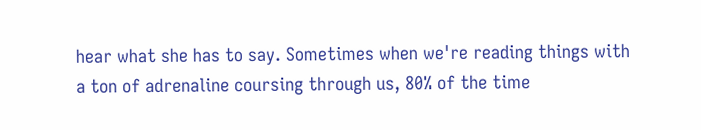hear what she has to say. Sometimes when we're reading things with a ton of adrenaline coursing through us, 80% of the time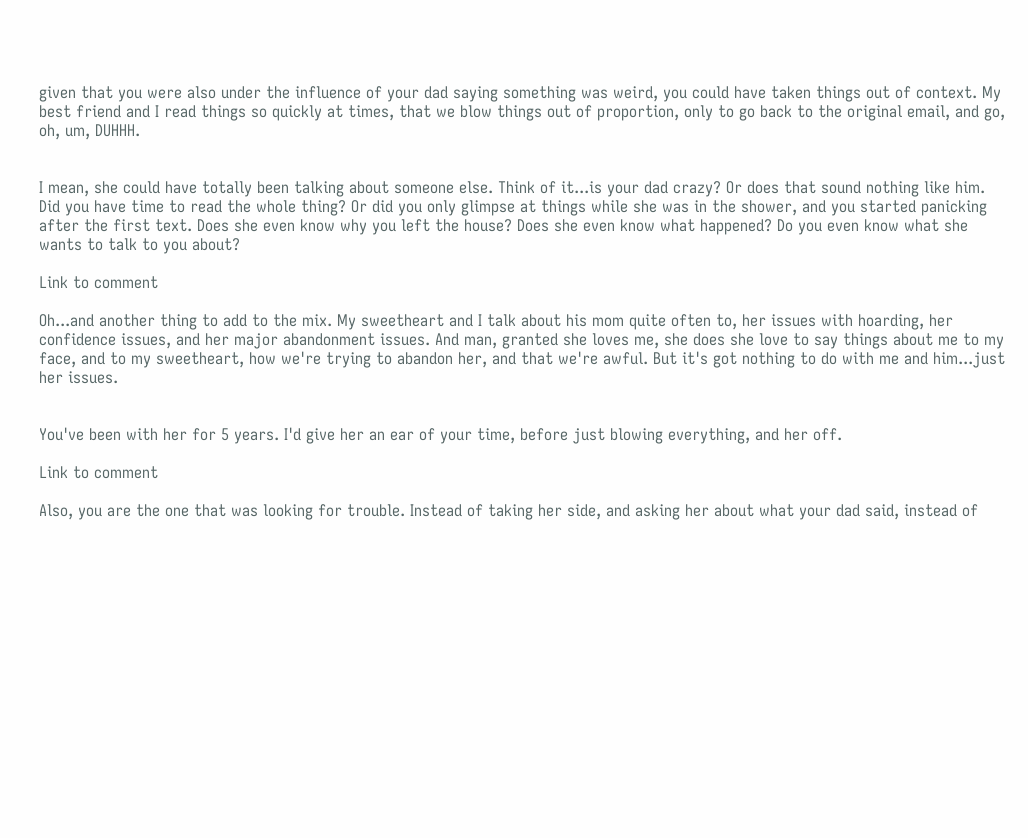given that you were also under the influence of your dad saying something was weird, you could have taken things out of context. My best friend and I read things so quickly at times, that we blow things out of proportion, only to go back to the original email, and go, oh, um, DUHHH.


I mean, she could have totally been talking about someone else. Think of it...is your dad crazy? Or does that sound nothing like him. Did you have time to read the whole thing? Or did you only glimpse at things while she was in the shower, and you started panicking after the first text. Does she even know why you left the house? Does she even know what happened? Do you even know what she wants to talk to you about?

Link to comment

Oh...and another thing to add to the mix. My sweetheart and I talk about his mom quite often to, her issues with hoarding, her confidence issues, and her major abandonment issues. And man, granted she loves me, she does she love to say things about me to my face, and to my sweetheart, how we're trying to abandon her, and that we're awful. But it's got nothing to do with me and him...just her issues.


You've been with her for 5 years. I'd give her an ear of your time, before just blowing everything, and her off.

Link to comment

Also, you are the one that was looking for trouble. Instead of taking her side, and asking her about what your dad said, instead of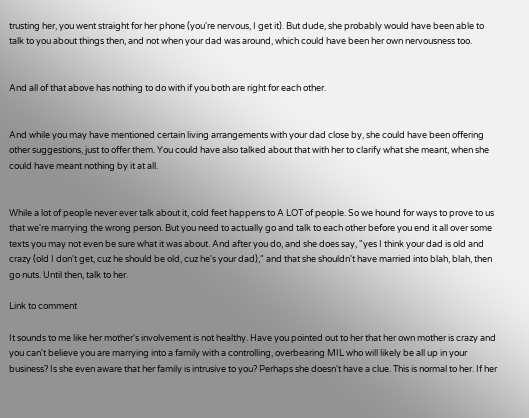trusting her, you went straight for her phone (you're nervous, I get it). But dude, she probably would have been able to talk to you about things then, and not when your dad was around, which could have been her own nervousness too.


And all of that above has nothing to do with if you both are right for each other.


And while you may have mentioned certain living arrangements with your dad close by, she could have been offering other suggestions, just to offer them. You could have also talked about that with her to clarify what she meant, when she could have meant nothing by it at all.


While a lot of people never ever talk about it, cold feet happens to A LOT of people. So we hound for ways to prove to us that we're marrying the wrong person. But you need to actually go and talk to each other before you end it all over some texts you may not even be sure what it was about. And after you do, and she does say, "yes I think your dad is old and crazy (old I don't get, cuz he should be old, cuz he's your dad)," and that she shouldn't have married into blah, blah, then go nuts. Until then, talk to her.

Link to comment

It sounds to me like her mother's involvement is not healthy. Have you pointed out to her that her own mother is crazy and you can't believe you are marrying into a family with a controlling, overbearing MIL who will likely be all up in your business? Is she even aware that her family is intrusive to you? Perhaps she doesn't have a clue. This is normal to her. If her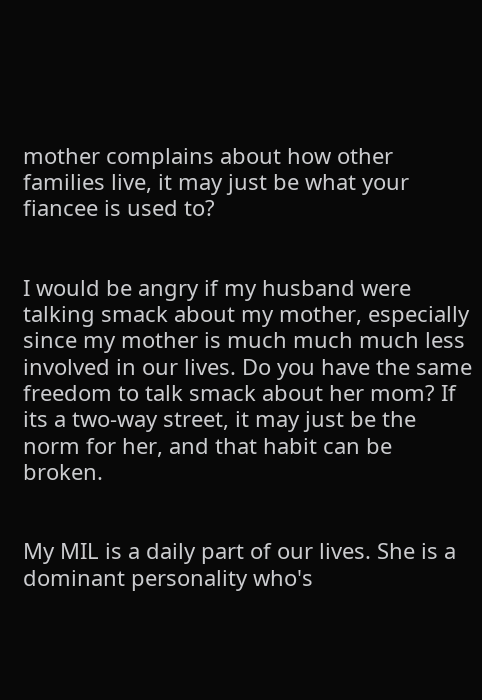mother complains about how other families live, it may just be what your fiancee is used to?


I would be angry if my husband were talking smack about my mother, especially since my mother is much much much less involved in our lives. Do you have the same freedom to talk smack about her mom? If its a two-way street, it may just be the norm for her, and that habit can be broken.


My MIL is a daily part of our lives. She is a dominant personality who's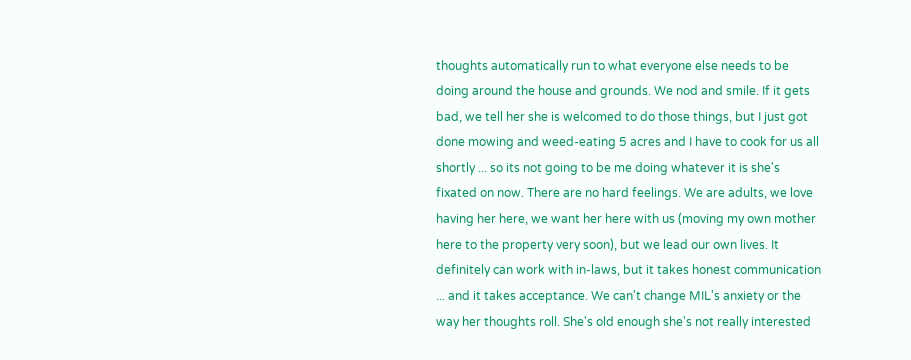thoughts automatically run to what everyone else needs to be doing around the house and grounds. We nod and smile. If it gets bad, we tell her she is welcomed to do those things, but I just got done mowing and weed-eating 5 acres and I have to cook for us all shortly ... so its not going to be me doing whatever it is she's fixated on now. There are no hard feelings. We are adults, we love having her here, we want her here with us (moving my own mother here to the property very soon), but we lead our own lives. It definitely can work with in-laws, but it takes honest communication ... and it takes acceptance. We can't change MIL's anxiety or the way her thoughts roll. She's old enough she's not really interested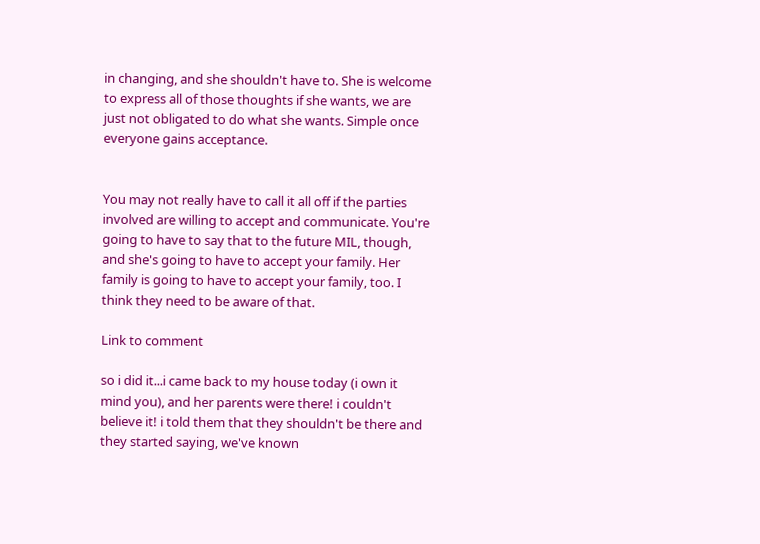in changing, and she shouldn't have to. She is welcome to express all of those thoughts if she wants, we are just not obligated to do what she wants. Simple once everyone gains acceptance.


You may not really have to call it all off if the parties involved are willing to accept and communicate. You're going to have to say that to the future MIL, though, and she's going to have to accept your family. Her family is going to have to accept your family, too. I think they need to be aware of that.

Link to comment

so i did it...i came back to my house today (i own it mind you), and her parents were there! i couldn't believe it! i told them that they shouldn't be there and they started saying, we've known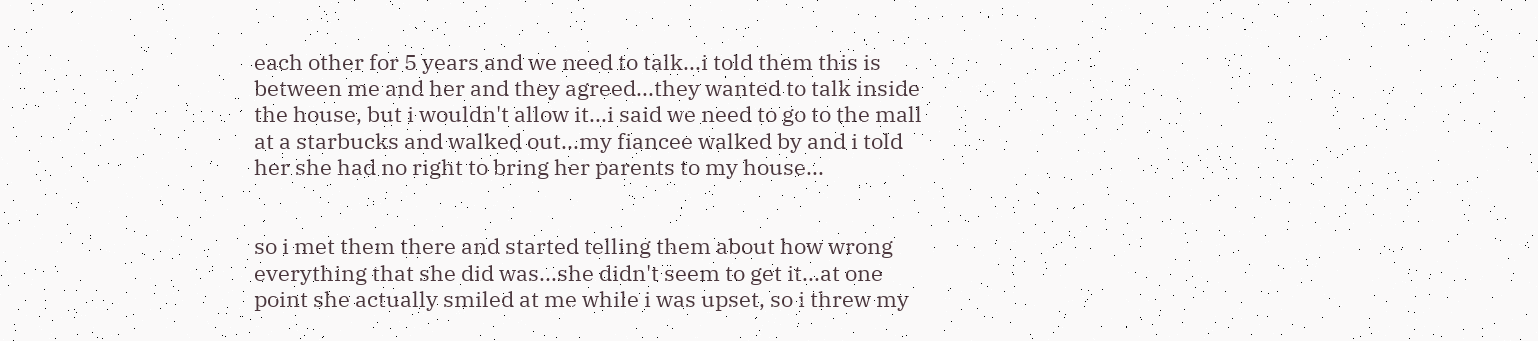each other for 5 years and we need to talk...i told them this is between me and her and they agreed...they wanted to talk inside the house, but i wouldn't allow it...i said we need to go to the mall at a starbucks and walked out...my fiancee walked by and i told her she had no right to bring her parents to my house...


so i met them there and started telling them about how wrong everything that she did was...she didn't seem to get it...at one point she actually smiled at me while i was upset, so i threw my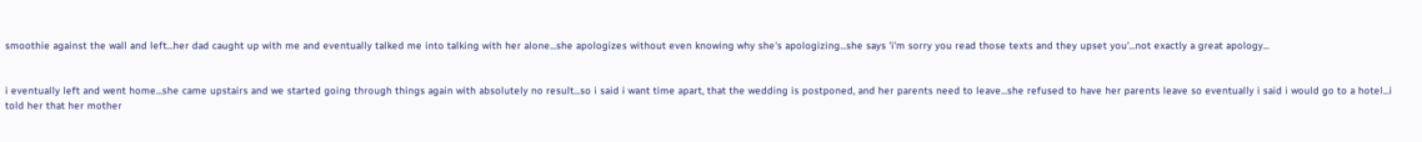smoothie against the wall and left...her dad caught up with me and eventually talked me into talking with her alone...she apologizes without even knowing why she's apologizing...she says 'i'm sorry you read those texts and they upset you'...not exactly a great apology...


i eventually left and went home...she came upstairs and we started going through things again with absolutely no result...so i said i want time apart, that the wedding is postponed, and her parents need to leave...she refused to have her parents leave so eventually i said i would go to a hotel...i told her that her mother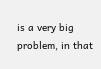is a very big problem, in that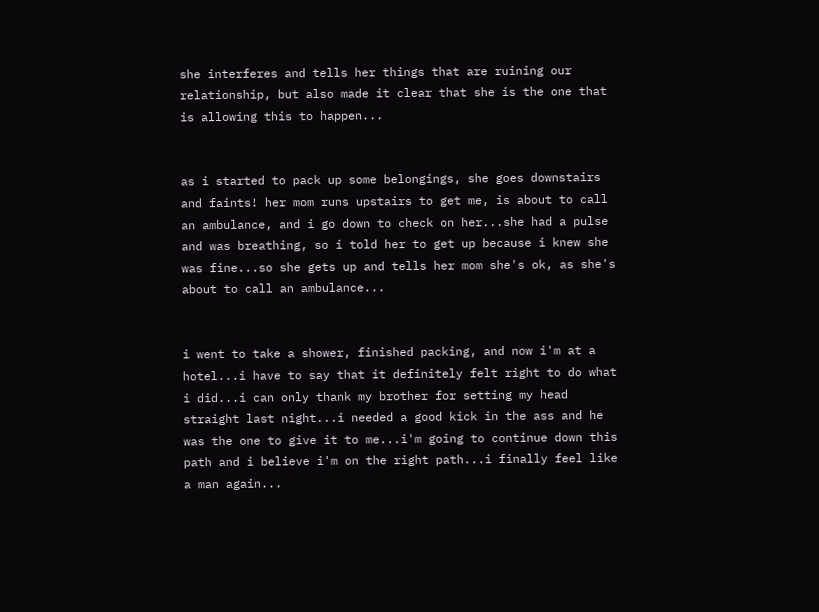she interferes and tells her things that are ruining our relationship, but also made it clear that she is the one that is allowing this to happen...


as i started to pack up some belongings, she goes downstairs and faints! her mom runs upstairs to get me, is about to call an ambulance, and i go down to check on her...she had a pulse and was breathing, so i told her to get up because i knew she was fine...so she gets up and tells her mom she's ok, as she's about to call an ambulance...


i went to take a shower, finished packing, and now i'm at a hotel...i have to say that it definitely felt right to do what i did...i can only thank my brother for setting my head straight last night...i needed a good kick in the ass and he was the one to give it to me...i'm going to continue down this path and i believe i'm on the right path...i finally feel like a man again...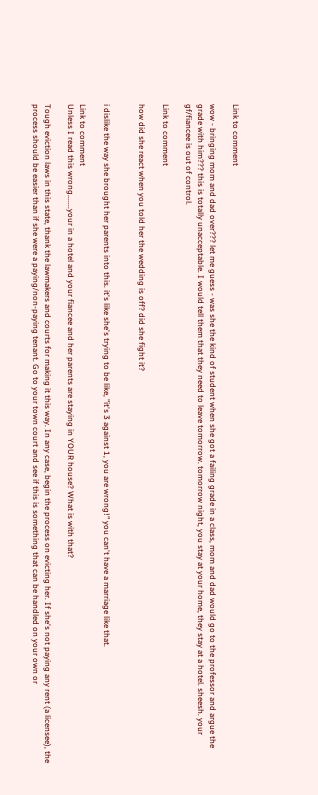Link to comment

wow - bringing mom and dad over??? let me guess - was she the kind of student when she got a failing grade in a class, mom and dad would go to the professor and argue the grade with him??? this is totally unacceptable. I would tell them that they need to leave tomorrow. tomorrow night, you stay at your home, they stay at a hotel. sheesh. your gf/fiancee is out of control.

Link to comment

how did she react when you told her the wedding is off? did she fight it?


i dislike the way she brought her parents into this. it's like she's trying to be like, "it's 3 against 1, you are wrong!" you can't have a marriage like that.

Link to comment
Unless I read this wrong.......your in a hotel and your fiancee and her parents are staying in YOUR house? What is with that?

Tough eviction laws in this state, thank the lawmakers and courts for making it this way. In any case, begin the process on evicting her. If she's not paying any rent (a licensee), the process should be easier than if she were a paying/non-paying tenant. Go to your town court and see if this is something that can be handled on your own or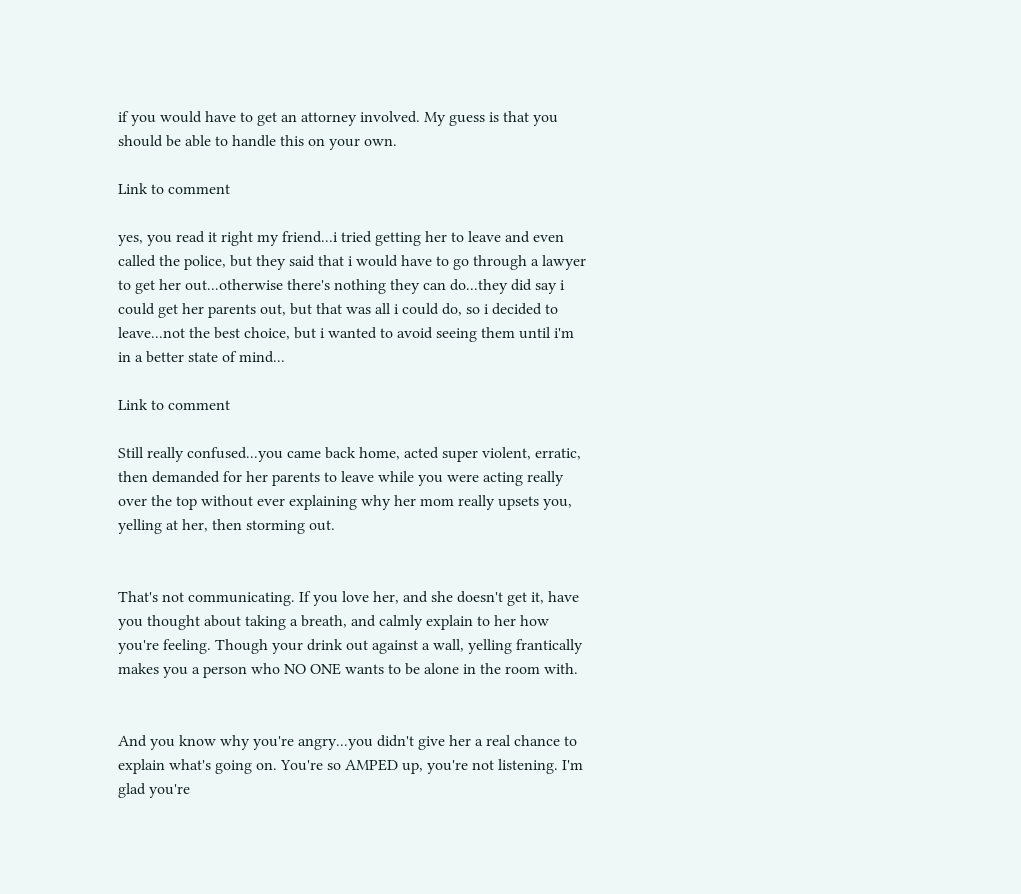if you would have to get an attorney involved. My guess is that you should be able to handle this on your own.

Link to comment

yes, you read it right my friend...i tried getting her to leave and even called the police, but they said that i would have to go through a lawyer to get her out...otherwise there's nothing they can do...they did say i could get her parents out, but that was all i could do, so i decided to leave...not the best choice, but i wanted to avoid seeing them until i'm in a better state of mind...

Link to comment

Still really confused...you came back home, acted super violent, erratic, then demanded for her parents to leave while you were acting really over the top without ever explaining why her mom really upsets you, yelling at her, then storming out.


That's not communicating. If you love her, and she doesn't get it, have you thought about taking a breath, and calmly explain to her how you're feeling. Though your drink out against a wall, yelling frantically makes you a person who NO ONE wants to be alone in the room with.


And you know why you're angry...you didn't give her a real chance to explain what's going on. You're so AMPED up, you're not listening. I'm glad you're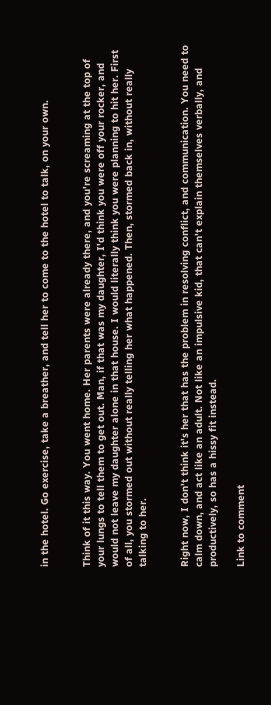in the hotel. Go exercise, take a breather, and tell her to come to the hotel to talk, on your own.


Think of it this way. You went home. Her parents were already there, and you're screaming at the top of your lungs to tell them to get out. Man, if that was my daughter, I'd think you were off your rocker, and would not leave my daughter alone in that house. I would literally think you were planning to hit her. First of all, you stormed out without really telling her what happened. Then, stormed back in, without really talking to her.


Right now, I don't think it's her that has the problem in resolving conflict, and communication. You need to calm down, and act like an adult. Not like an impulsive kid, that can't explain themselves verbally, and productively, so has a hissy fit instead.

Link to comment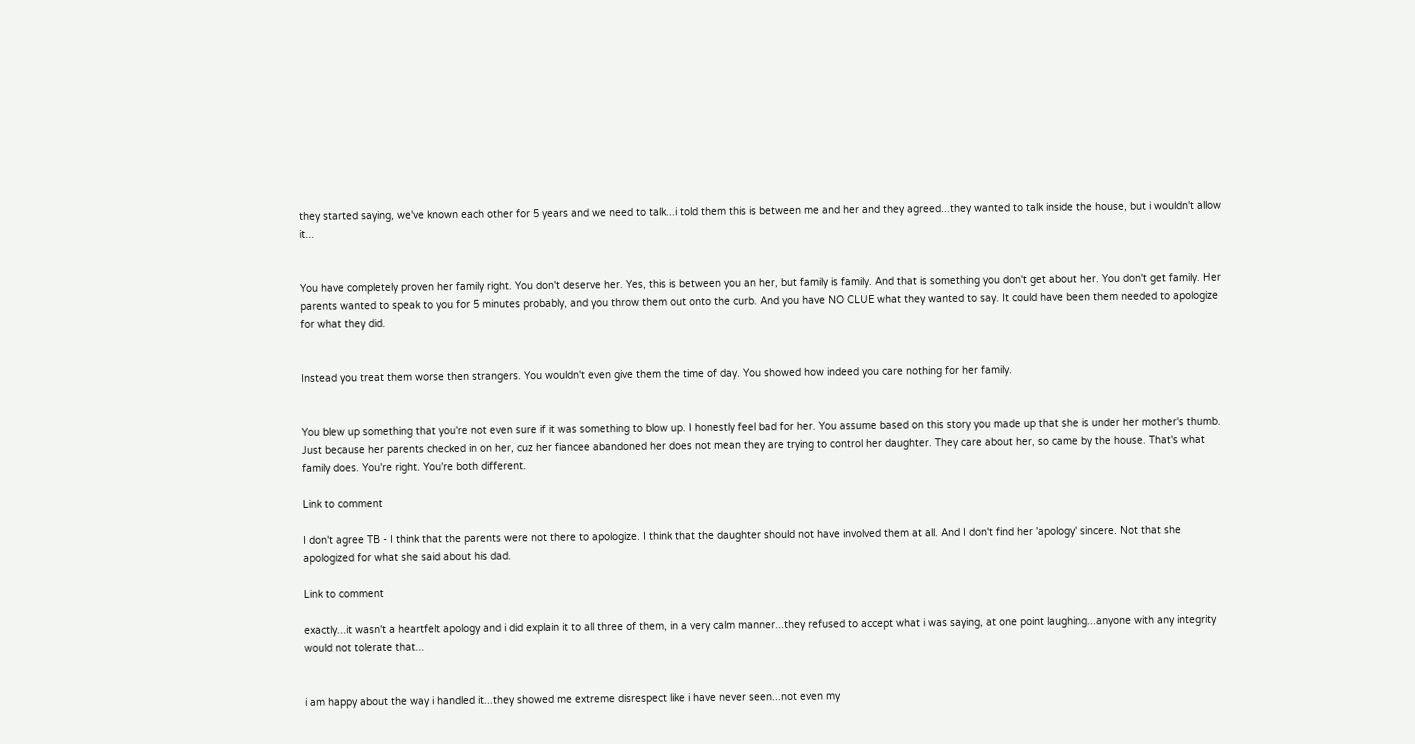they started saying, we've known each other for 5 years and we need to talk...i told them this is between me and her and they agreed...they wanted to talk inside the house, but i wouldn't allow it...


You have completely proven her family right. You don't deserve her. Yes, this is between you an her, but family is family. And that is something you don't get about her. You don't get family. Her parents wanted to speak to you for 5 minutes probably, and you throw them out onto the curb. And you have NO CLUE what they wanted to say. It could have been them needed to apologize for what they did.


Instead you treat them worse then strangers. You wouldn't even give them the time of day. You showed how indeed you care nothing for her family.


You blew up something that you're not even sure if it was something to blow up. I honestly feel bad for her. You assume based on this story you made up that she is under her mother's thumb. Just because her parents checked in on her, cuz her fiancee abandoned her does not mean they are trying to control her daughter. They care about her, so came by the house. That's what family does. You're right. You're both different.

Link to comment

I don't agree TB - I think that the parents were not there to apologize. I think that the daughter should not have involved them at all. And I don't find her 'apology' sincere. Not that she apologized for what she said about his dad.

Link to comment

exactly...it wasn't a heartfelt apology and i did explain it to all three of them, in a very calm manner...they refused to accept what i was saying, at one point laughing...anyone with any integrity would not tolerate that...


i am happy about the way i handled it...they showed me extreme disrespect like i have never seen...not even my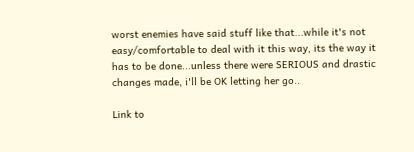worst enemies have said stuff like that...while it's not easy/comfortable to deal with it this way, its the way it has to be done...unless there were SERIOUS and drastic changes made, i'll be OK letting her go..

Link to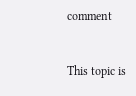comment


This topic is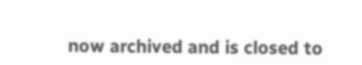now archived and is closed to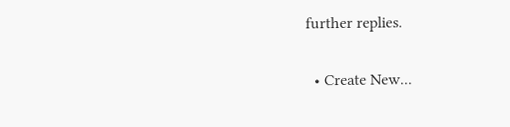further replies.

  • Create New...